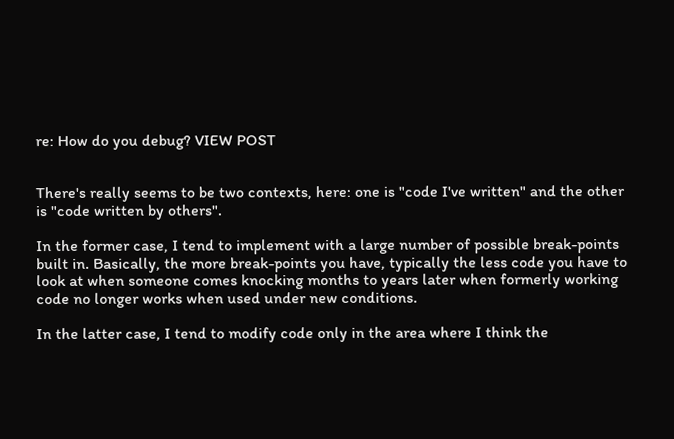re: How do you debug? VIEW POST


There's really seems to be two contexts, here: one is "code I've written" and the other is "code written by others".

In the former case, I tend to implement with a large number of possible break-points built in. Basically, the more break-points you have, typically the less code you have to look at when someone comes knocking months to years later when formerly working code no longer works when used under new conditions.

In the latter case, I tend to modify code only in the area where I think the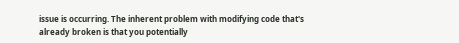issue is occurring. The inherent problem with modifying code that's already broken is that you potentially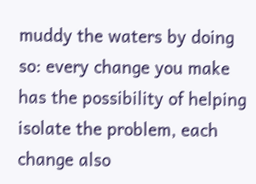muddy the waters by doing so: every change you make has the possibility of helping isolate the problem, each change also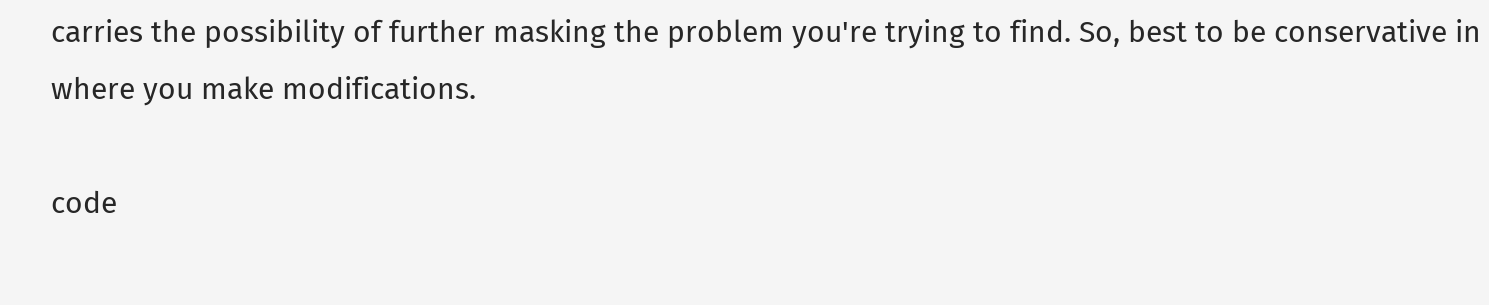carries the possibility of further masking the problem you're trying to find. So, best to be conservative in where you make modifications.

code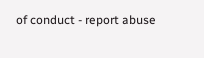of conduct - report abuse